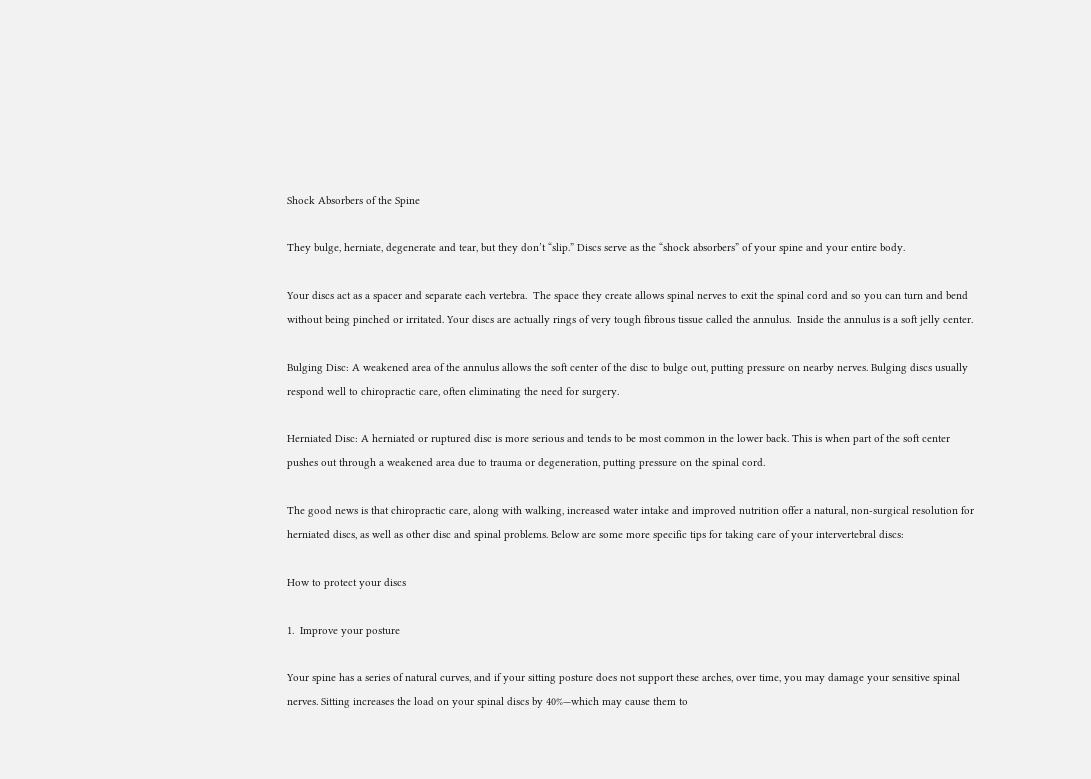Shock Absorbers of the Spine

They bulge, herniate, degenerate and tear, but they don’t “slip.” Discs serve as the “shock absorbers” of your spine and your entire body.

Your discs act as a spacer and separate each vertebra.  The space they create allows spinal nerves to exit the spinal cord and so you can turn and bend without being pinched or irritated. Your discs are actually rings of very tough fibrous tissue called the annulus.  Inside the annulus is a soft jelly center.

Bulging Disc: A weakened area of the annulus allows the soft center of the disc to bulge out, putting pressure on nearby nerves. Bulging discs usually respond well to chiropractic care, often eliminating the need for surgery.

Herniated Disc: A herniated or ruptured disc is more serious and tends to be most common in the lower back. This is when part of the soft center pushes out through a weakened area due to trauma or degeneration, putting pressure on the spinal cord.

The good news is that chiropractic care, along with walking, increased water intake and improved nutrition offer a natural, non-surgical resolution for herniated discs, as well as other disc and spinal problems. Below are some more specific tips for taking care of your intervertebral discs:

How to protect your discs

1.  Improve your posture

Your spine has a series of natural curves, and if your sitting posture does not support these arches, over time, you may damage your sensitive spinal nerves. Sitting increases the load on your spinal discs by 40%—which may cause them to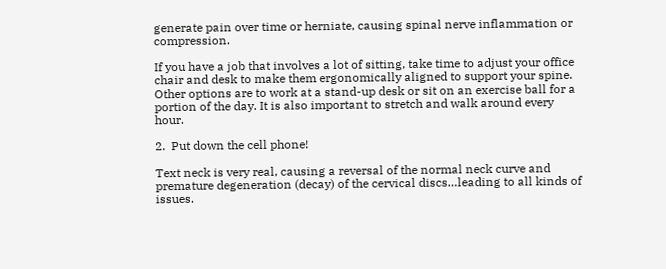generate pain over time or herniate, causing spinal nerve inflammation or compression.

If you have a job that involves a lot of sitting, take time to adjust your office chair and desk to make them ergonomically aligned to support your spine. Other options are to work at a stand-up desk or sit on an exercise ball for a portion of the day. It is also important to stretch and walk around every hour.

2.  Put down the cell phone!

Text neck is very real, causing a reversal of the normal neck curve and premature degeneration (decay) of the cervical discs…leading to all kinds of issues.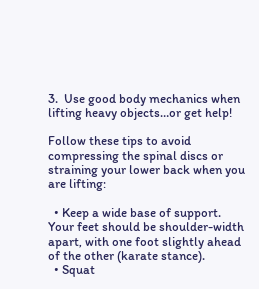3.  Use good body mechanics when lifting heavy objects…or get help!

Follow these tips to avoid compressing the spinal discs or straining your lower back when you are lifting:

  • Keep a wide base of support. Your feet should be shoulder-width apart, with one foot slightly ahead of the other (karate stance).
  • Squat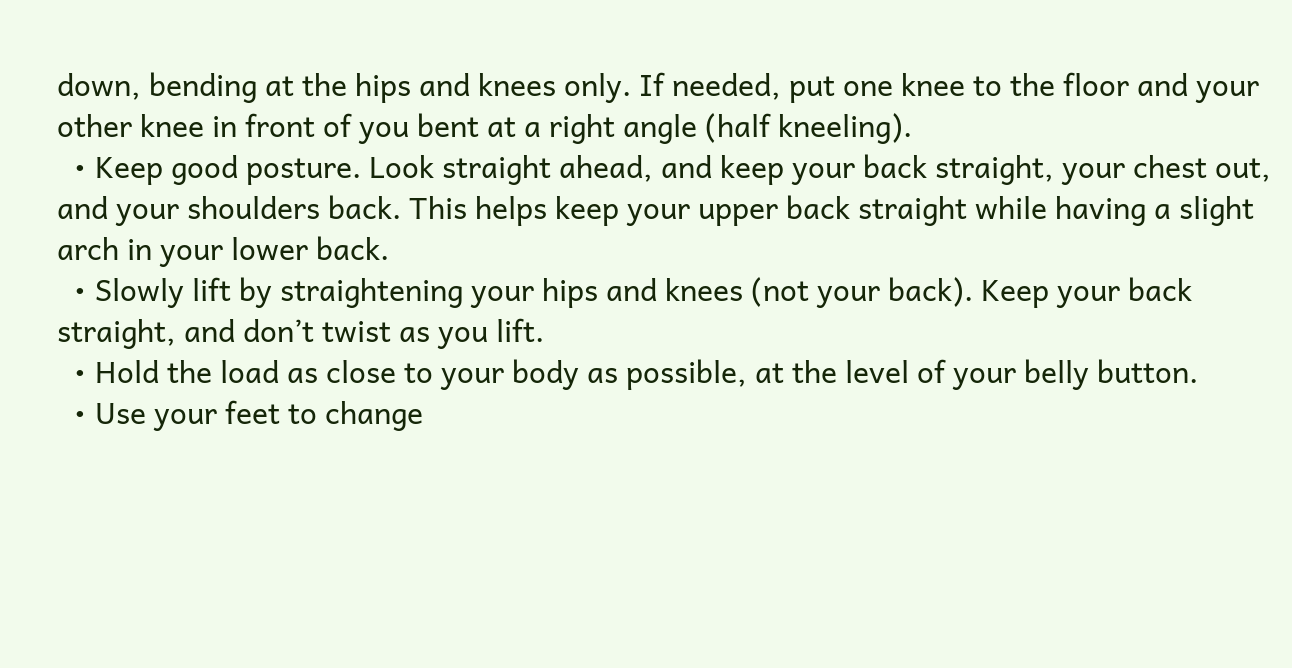down, bending at the hips and knees only. If needed, put one knee to the floor and your other knee in front of you bent at a right angle (half kneeling).
  • Keep good posture. Look straight ahead, and keep your back straight, your chest out, and your shoulders back. This helps keep your upper back straight while having a slight arch in your lower back.
  • Slowly lift by straightening your hips and knees (not your back). Keep your back straight, and don’t twist as you lift.
  • Hold the load as close to your body as possible, at the level of your belly button.
  • Use your feet to change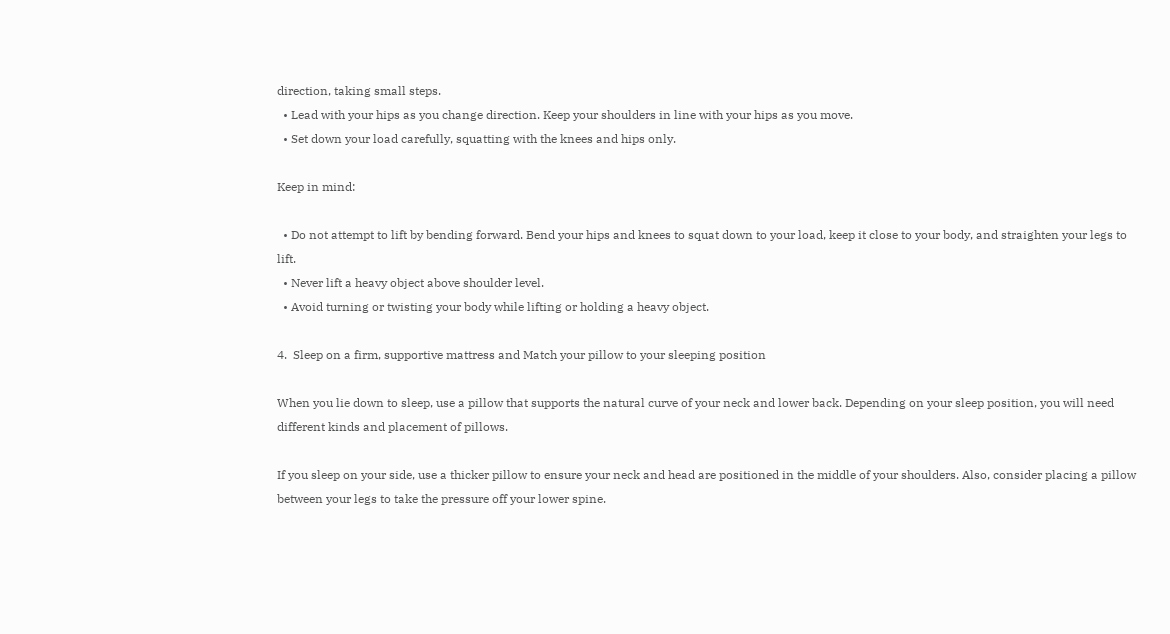direction, taking small steps.
  • Lead with your hips as you change direction. Keep your shoulders in line with your hips as you move.
  • Set down your load carefully, squatting with the knees and hips only.

Keep in mind:

  • Do not attempt to lift by bending forward. Bend your hips and knees to squat down to your load, keep it close to your body, and straighten your legs to lift.
  • Never lift a heavy object above shoulder level.
  • Avoid turning or twisting your body while lifting or holding a heavy object.

4.  Sleep on a firm, supportive mattress and Match your pillow to your sleeping position

When you lie down to sleep, use a pillow that supports the natural curve of your neck and lower back. Depending on your sleep position, you will need different kinds and placement of pillows.

If you sleep on your side, use a thicker pillow to ensure your neck and head are positioned in the middle of your shoulders. Also, consider placing a pillow between your legs to take the pressure off your lower spine.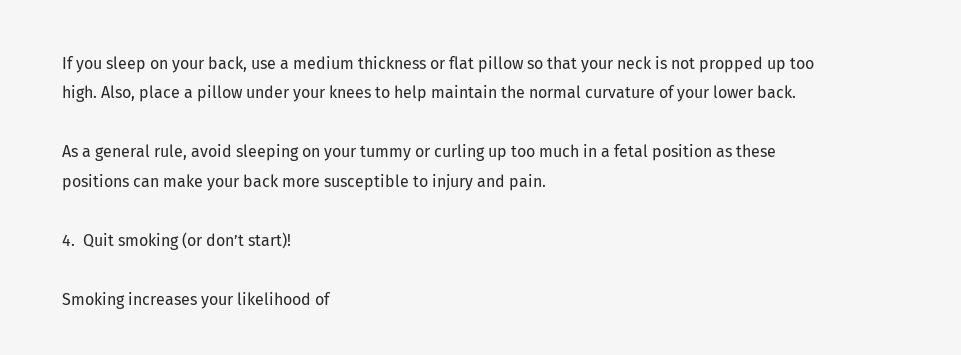If you sleep on your back, use a medium thickness or flat pillow so that your neck is not propped up too high. Also, place a pillow under your knees to help maintain the normal curvature of your lower back.

As a general rule, avoid sleeping on your tummy or curling up too much in a fetal position as these positions can make your back more susceptible to injury and pain.

4.  Quit smoking (or don’t start)!

Smoking increases your likelihood of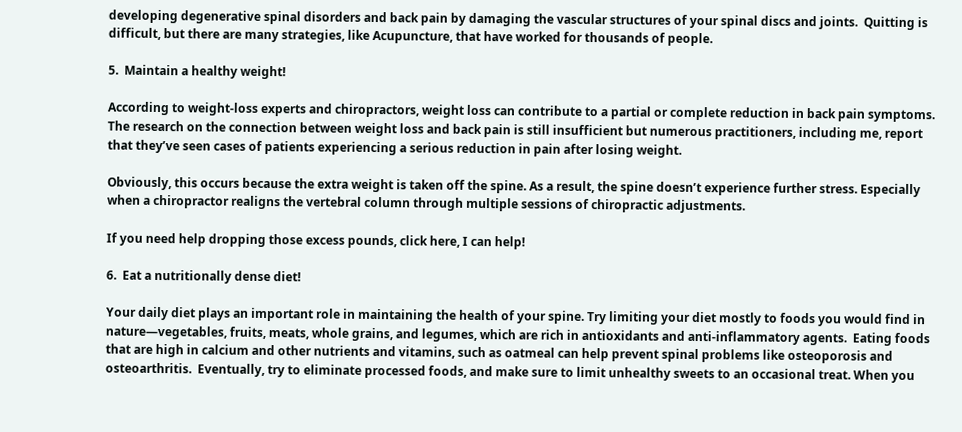developing degenerative spinal disorders and back pain by damaging the vascular structures of your spinal discs and joints.  Quitting is difficult, but there are many strategies, like Acupuncture, that have worked for thousands of people.

5.  Maintain a healthy weight!

According to weight-loss experts and chiropractors, weight loss can contribute to a partial or complete reduction in back pain symptoms. The research on the connection between weight loss and back pain is still insufficient but numerous practitioners, including me, report that they’ve seen cases of patients experiencing a serious reduction in pain after losing weight.

Obviously, this occurs because the extra weight is taken off the spine. As a result, the spine doesn’t experience further stress. Especially when a chiropractor realigns the vertebral column through multiple sessions of chiropractic adjustments.

If you need help dropping those excess pounds, click here, I can help!

6.  Eat a nutritionally dense diet!

Your daily diet plays an important role in maintaining the health of your spine. Try limiting your diet mostly to foods you would find in nature—vegetables, fruits, meats, whole grains, and legumes, which are rich in antioxidants and anti-inflammatory agents.  Eating foods that are high in calcium and other nutrients and vitamins, such as oatmeal can help prevent spinal problems like osteoporosis and osteoarthritis.  Eventually, try to eliminate processed foods, and make sure to limit unhealthy sweets to an occasional treat. When you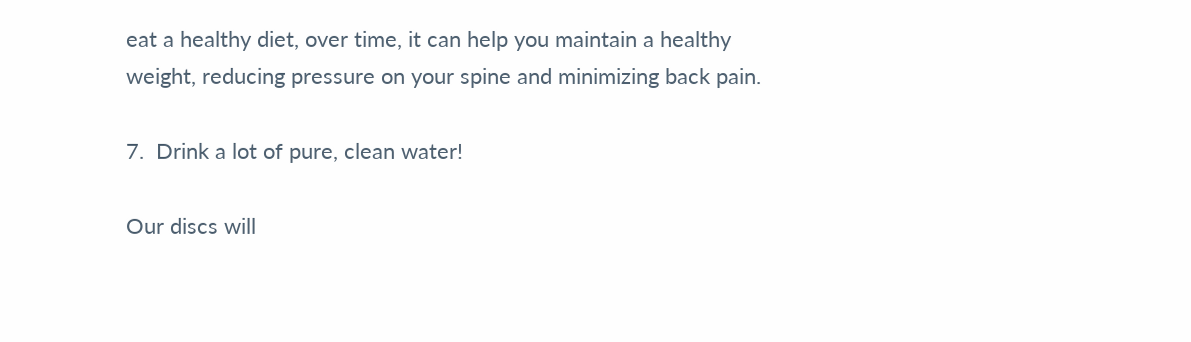eat a healthy diet, over time, it can help you maintain a healthy weight, reducing pressure on your spine and minimizing back pain.

7.  Drink a lot of pure, clean water!

Our discs will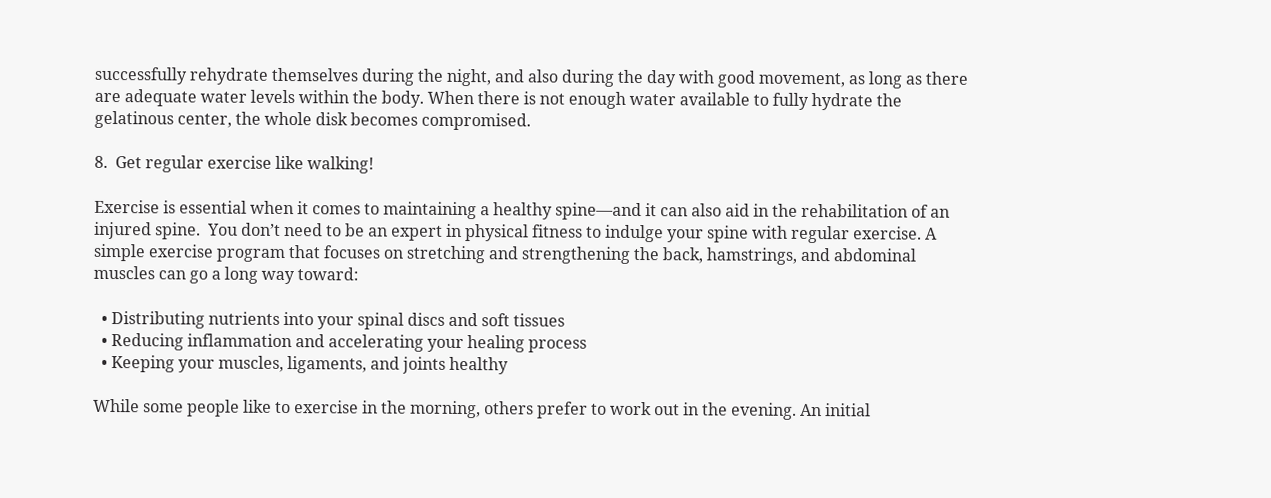successfully rehydrate themselves during the night, and also during the day with good movement, as long as there are adequate water levels within the body. When there is not enough water available to fully hydrate the gelatinous center, the whole disk becomes compromised.

8.  Get regular exercise like walking!

Exercise is essential when it comes to maintaining a healthy spine—and it can also aid in the rehabilitation of an injured spine.  You don’t need to be an expert in physical fitness to indulge your spine with regular exercise. A simple exercise program that focuses on stretching and strengthening the back, hamstrings, and abdominal muscles can go a long way toward:

  • Distributing nutrients into your spinal discs and soft tissues
  • Reducing inflammation and accelerating your healing process
  • Keeping your muscles, ligaments, and joints healthy

While some people like to exercise in the morning, others prefer to work out in the evening. An initial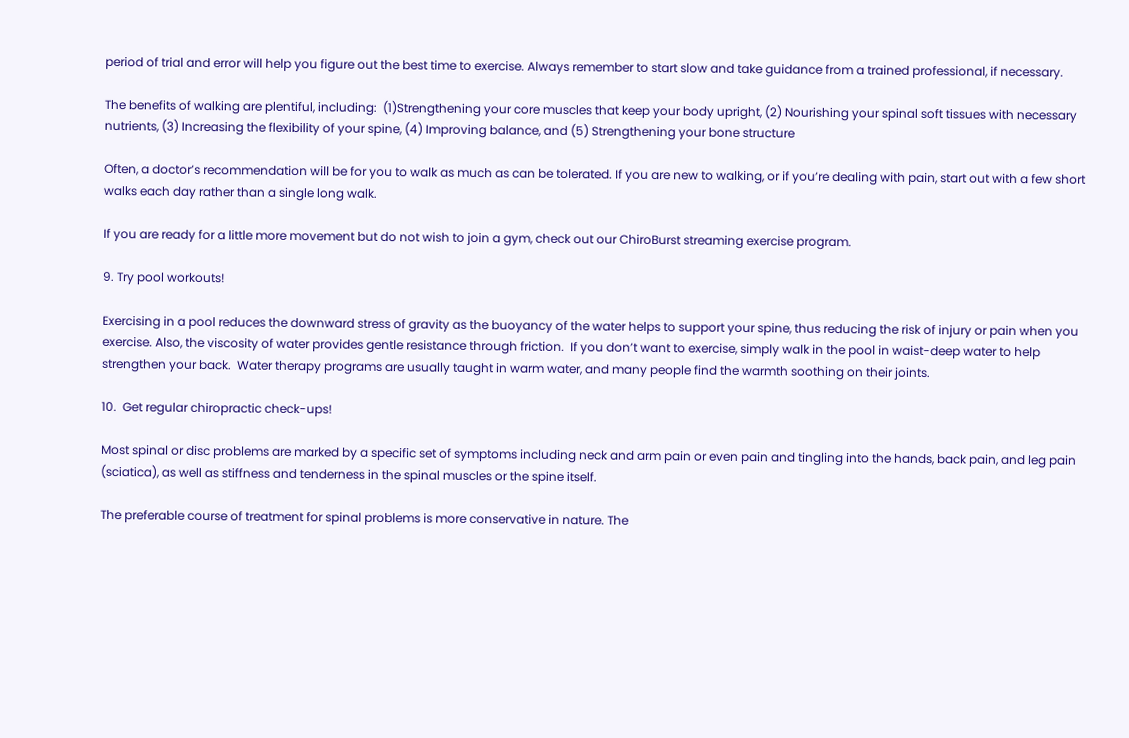period of trial and error will help you figure out the best time to exercise. Always remember to start slow and take guidance from a trained professional, if necessary.

The benefits of walking are plentiful, including:  (1)Strengthening your core muscles that keep your body upright, (2) Nourishing your spinal soft tissues with necessary nutrients, (3) Increasing the flexibility of your spine, (4) Improving balance, and (5) Strengthening your bone structure

Often, a doctor’s recommendation will be for you to walk as much as can be tolerated. If you are new to walking, or if you’re dealing with pain, start out with a few short walks each day rather than a single long walk.

If you are ready for a little more movement but do not wish to join a gym, check out our ChiroBurst streaming exercise program.

9. Try pool workouts!

Exercising in a pool reduces the downward stress of gravity as the buoyancy of the water helps to support your spine, thus reducing the risk of injury or pain when you exercise. Also, the viscosity of water provides gentle resistance through friction.  If you don’t want to exercise, simply walk in the pool in waist-deep water to help strengthen your back.  Water therapy programs are usually taught in warm water, and many people find the warmth soothing on their joints.

10.  Get regular chiropractic check-ups!

Most spinal or disc problems are marked by a specific set of symptoms including neck and arm pain or even pain and tingling into the hands, back pain, and leg pain (sciatica), as well as stiffness and tenderness in the spinal muscles or the spine itself.

The preferable course of treatment for spinal problems is more conservative in nature. The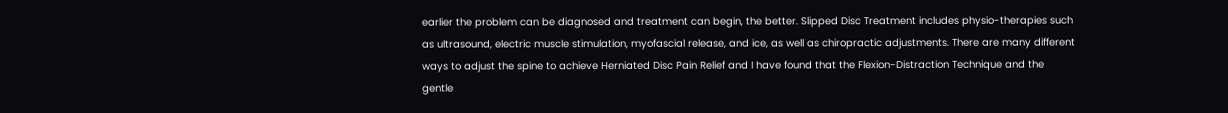earlier the problem can be diagnosed and treatment can begin, the better. Slipped Disc Treatment includes physio-therapies such as ultrasound, electric muscle stimulation, myofascial release, and ice, as well as chiropractic adjustments. There are many different ways to adjust the spine to achieve Herniated Disc Pain Relief and I have found that the Flexion-Distraction Technique and the gentle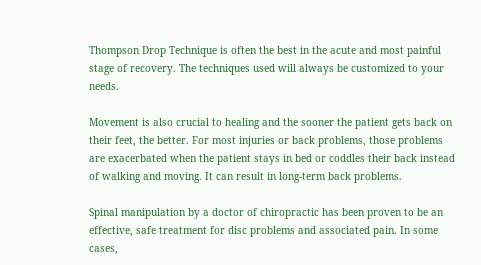Thompson Drop Technique is often the best in the acute and most painful stage of recovery. The techniques used will always be customized to your needs.

Movement is also crucial to healing and the sooner the patient gets back on their feet, the better. For most injuries or back problems, those problems are exacerbated when the patient stays in bed or coddles their back instead of walking and moving. It can result in long-term back problems.

Spinal manipulation by a doctor of chiropractic has been proven to be an effective, safe treatment for disc problems and associated pain. In some cases,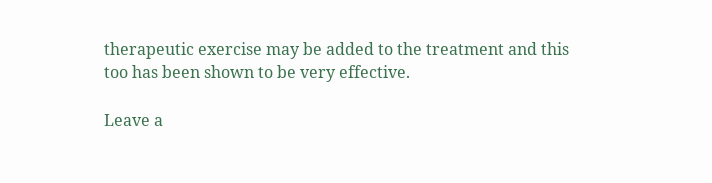therapeutic exercise may be added to the treatment and this too has been shown to be very effective.

Leave a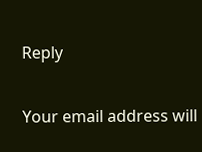Reply

Your email address will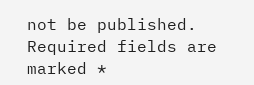not be published. Required fields are marked *